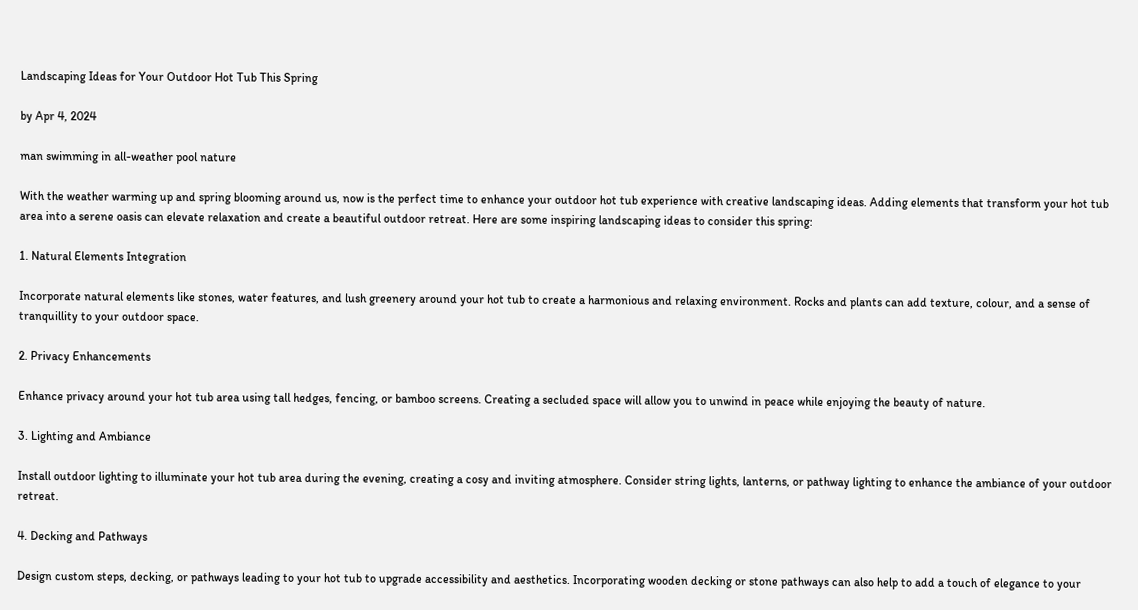Landscaping Ideas for Your Outdoor Hot Tub This Spring

by Apr 4, 2024

man swimming in all-weather pool nature

With the weather warming up and spring blooming around us, now is the perfect time to enhance your outdoor hot tub experience with creative landscaping ideas. Adding elements that transform your hot tub area into a serene oasis can elevate relaxation and create a beautiful outdoor retreat. Here are some inspiring landscaping ideas to consider this spring:

1. Natural Elements Integration

Incorporate natural elements like stones, water features, and lush greenery around your hot tub to create a harmonious and relaxing environment. Rocks and plants can add texture, colour, and a sense of tranquillity to your outdoor space.

2. Privacy Enhancements

Enhance privacy around your hot tub area using tall hedges, fencing, or bamboo screens. Creating a secluded space will allow you to unwind in peace while enjoying the beauty of nature.

3. Lighting and Ambiance

Install outdoor lighting to illuminate your hot tub area during the evening, creating a cosy and inviting atmosphere. Consider string lights, lanterns, or pathway lighting to enhance the ambiance of your outdoor retreat.

4. Decking and Pathways

Design custom steps, decking, or pathways leading to your hot tub to upgrade accessibility and aesthetics. Incorporating wooden decking or stone pathways can also help to add a touch of elegance to your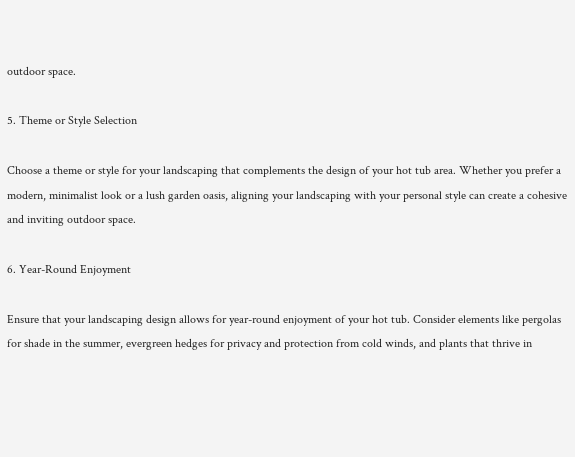outdoor space.

5. Theme or Style Selection

Choose a theme or style for your landscaping that complements the design of your hot tub area. Whether you prefer a modern, minimalist look or a lush garden oasis, aligning your landscaping with your personal style can create a cohesive and inviting outdoor space.

6. Year-Round Enjoyment

Ensure that your landscaping design allows for year-round enjoyment of your hot tub. Consider elements like pergolas for shade in the summer, evergreen hedges for privacy and protection from cold winds, and plants that thrive in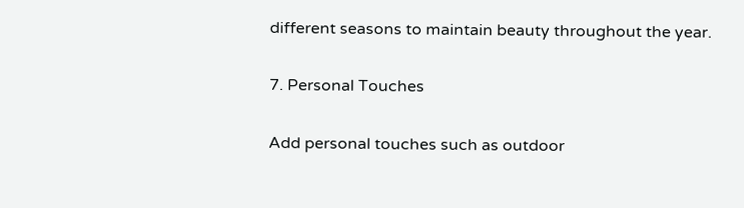different seasons to maintain beauty throughout the year.

7. Personal Touches

Add personal touches such as outdoor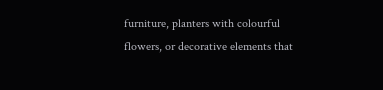furniture, planters with colourful flowers, or decorative elements that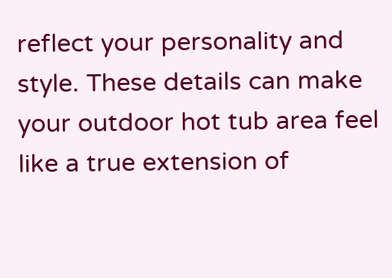reflect your personality and style. These details can make your outdoor hot tub area feel like a true extension of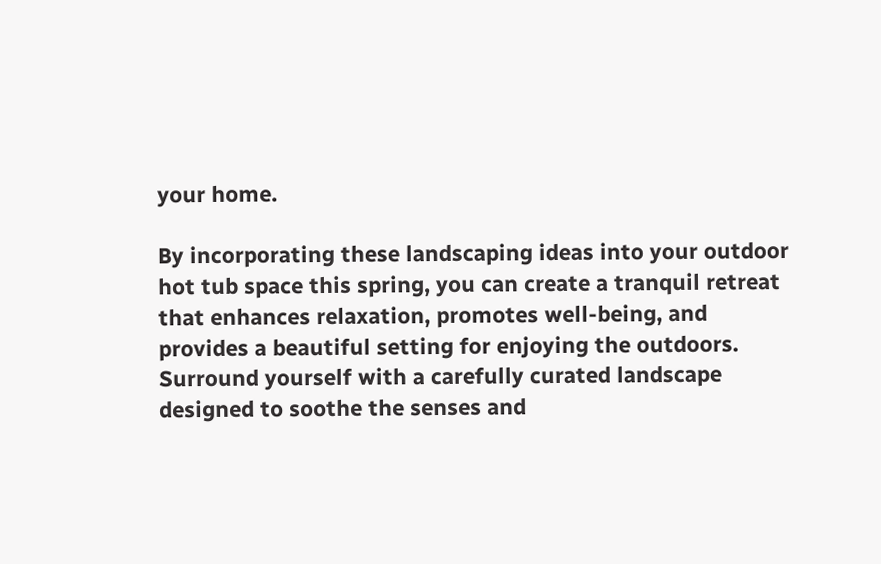your home.

By incorporating these landscaping ideas into your outdoor hot tub space this spring, you can create a tranquil retreat that enhances relaxation, promotes well-being, and provides a beautiful setting for enjoying the outdoors. Surround yourself with a carefully curated landscape designed to soothe the senses and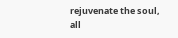rejuvenate the soul, all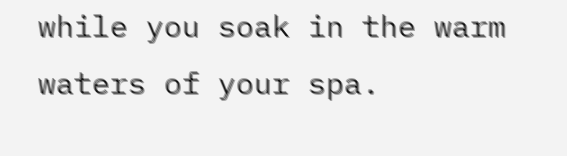while you soak in the warm waters of your spa.